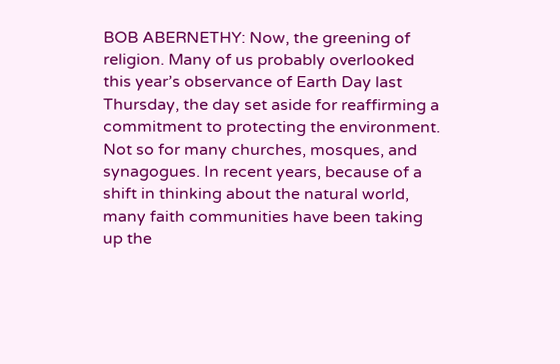BOB ABERNETHY: Now, the greening of religion. Many of us probably overlooked this year’s observance of Earth Day last Thursday, the day set aside for reaffirming a commitment to protecting the environment. Not so for many churches, mosques, and synagogues. In recent years, because of a shift in thinking about the natural world, many faith communities have been taking up the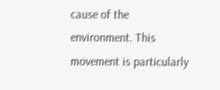cause of the environment. This movement is particularly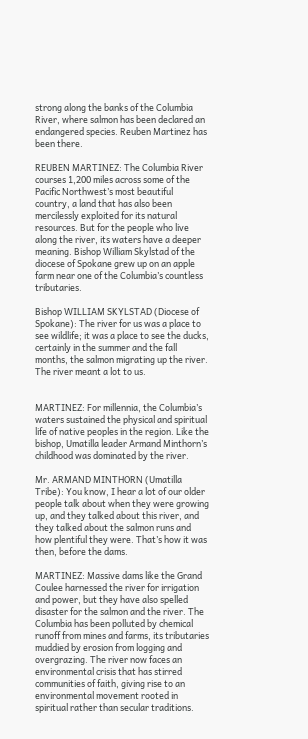strong along the banks of the Columbia River, where salmon has been declared an endangered species. Reuben Martinez has been there.

REUBEN MARTINEZ: The Columbia River courses 1,200 miles across some of the Pacific Northwest’s most beautiful country, a land that has also been mercilessly exploited for its natural resources. But for the people who live along the river, its waters have a deeper meaning. Bishop William Skylstad of the diocese of Spokane grew up on an apple farm near one of the Columbia’s countless tributaries.

Bishop WILLIAM SKYLSTAD (Diocese of Spokane): The river for us was a place to see wildlife; it was a place to see the ducks, certainly in the summer and the fall months, the salmon migrating up the river. The river meant a lot to us.


MARTINEZ: For millennia, the Columbia’s waters sustained the physical and spiritual life of native peoples in the region. Like the bishop, Umatilla leader Armand Minthorn’s childhood was dominated by the river.

Mr. ARMAND MINTHORN (Umatilla Tribe): You know, I hear a lot of our older people talk about when they were growing up, and they talked about this river, and they talked about the salmon runs and how plentiful they were. That’s how it was then, before the dams.

MARTINEZ: Massive dams like the Grand Coulee harnessed the river for irrigation and power, but they have also spelled disaster for the salmon and the river. The Columbia has been polluted by chemical runoff from mines and farms, its tributaries muddied by erosion from logging and overgrazing. The river now faces an environmental crisis that has stirred communities of faith, giving rise to an environmental movement rooted in spiritual rather than secular traditions.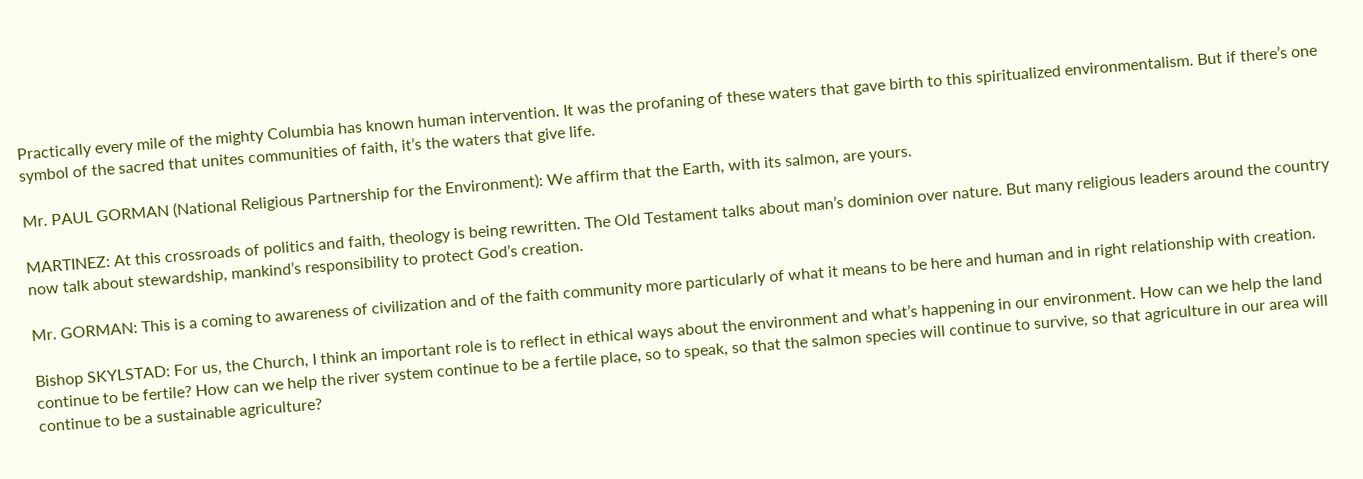Practically every mile of the mighty Columbia has known human intervention. It was the profaning of these waters that gave birth to this spiritualized environmentalism. But if there’s one symbol of the sacred that unites communities of faith, it’s the waters that give life.

Mr. PAUL GORMAN (National Religious Partnership for the Environment): We affirm that the Earth, with its salmon, are yours.

MARTINEZ: At this crossroads of politics and faith, theology is being rewritten. The Old Testament talks about man’s dominion over nature. But many religious leaders around the country now talk about stewardship, mankind’s responsibility to protect God’s creation.

Mr. GORMAN: This is a coming to awareness of civilization and of the faith community more particularly of what it means to be here and human and in right relationship with creation.

Bishop SKYLSTAD: For us, the Church, I think an important role is to reflect in ethical ways about the environment and what’s happening in our environment. How can we help the land continue to be fertile? How can we help the river system continue to be a fertile place, so to speak, so that the salmon species will continue to survive, so that agriculture in our area will continue to be a sustainable agriculture?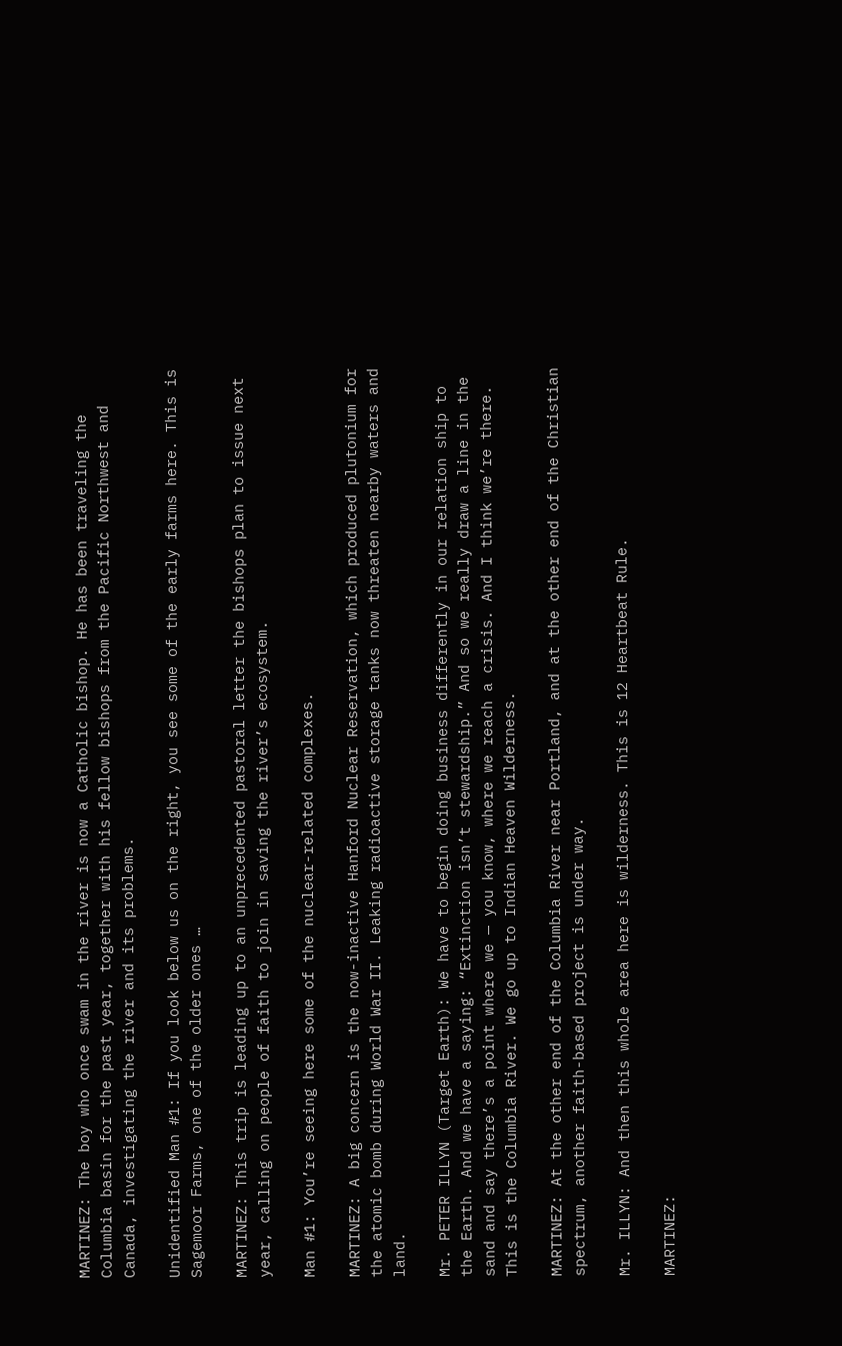MARTINEZ: The boy who once swam in the river is now a Catholic bishop. He has been traveling the Columbia basin for the past year, together with his fellow bishops from the Pacific Northwest and Canada, investigating the river and its problems.

Unidentified Man #1: If you look below us on the right, you see some of the early farms here. This is Sagemoor Farms, one of the older ones …

MARTINEZ: This trip is leading up to an unprecedented pastoral letter the bishops plan to issue next year, calling on people of faith to join in saving the river’s ecosystem.

Man #1: You’re seeing here some of the nuclear-related complexes.

MARTINEZ: A big concern is the now-inactive Hanford Nuclear Reservation, which produced plutonium for the atomic bomb during World War II. Leaking radioactive storage tanks now threaten nearby waters and land.

Mr. PETER ILLYN (Target Earth): We have to begin doing business differently in our relation ship to the Earth. And we have a saying: “Extinction isn’t stewardship.” And so we really draw a line in the sand and say there’s a point where we — you know, where we reach a crisis. And I think we’re there. This is the Columbia River. We go up to Indian Heaven Wilderness.

MARTINEZ: At the other end of the Columbia River near Portland, and at the other end of the Christian spectrum, another faith-based project is under way.

Mr. ILLYN: And then this whole area here is wilderness. This is 12 Heartbeat Rule.

MARTINEZ: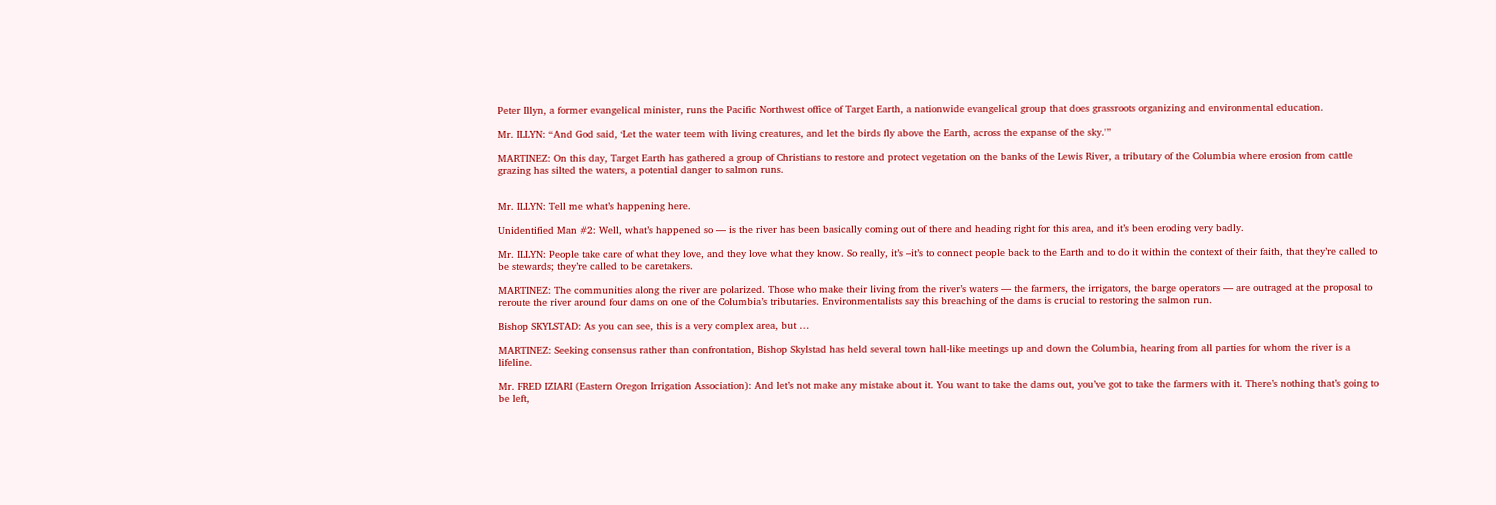Peter Illyn, a former evangelical minister, runs the Pacific Northwest office of Target Earth, a nationwide evangelical group that does grassroots organizing and environmental education.

Mr. ILLYN: “And God said, ‘Let the water teem with living creatures, and let the birds fly above the Earth, across the expanse of the sky.'”

MARTINEZ: On this day, Target Earth has gathered a group of Christians to restore and protect vegetation on the banks of the Lewis River, a tributary of the Columbia where erosion from cattle grazing has silted the waters, a potential danger to salmon runs.


Mr. ILLYN: Tell me what’s happening here.

Unidentified Man #2: Well, what’s happened so — is the river has been basically coming out of there and heading right for this area, and it’s been eroding very badly.

Mr. ILLYN: People take care of what they love, and they love what they know. So really, it’s –it’s to connect people back to the Earth and to do it within the context of their faith, that they’re called to be stewards; they’re called to be caretakers.

MARTINEZ: The communities along the river are polarized. Those who make their living from the river’s waters — the farmers, the irrigators, the barge operators — are outraged at the proposal to reroute the river around four dams on one of the Columbia’s tributaries. Environmentalists say this breaching of the dams is crucial to restoring the salmon run.

Bishop SKYLSTAD: As you can see, this is a very complex area, but …

MARTINEZ: Seeking consensus rather than confrontation, Bishop Skylstad has held several town hall-like meetings up and down the Columbia, hearing from all parties for whom the river is a lifeline.

Mr. FRED IZIARI (Eastern Oregon Irrigation Association): And let’s not make any mistake about it. You want to take the dams out, you’ve got to take the farmers with it. There’s nothing that’s going to be left,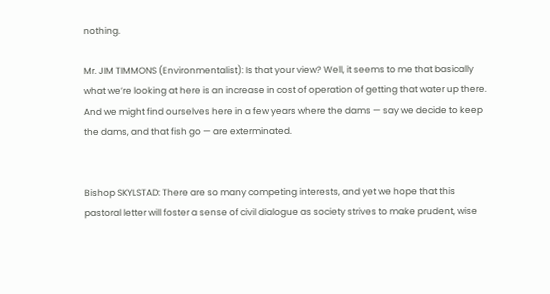nothing.

Mr. JIM TIMMONS (Environmentalist): Is that your view? Well, it seems to me that basically what we’re looking at here is an increase in cost of operation of getting that water up there. And we might find ourselves here in a few years where the dams — say we decide to keep the dams, and that fish go — are exterminated.


Bishop SKYLSTAD: There are so many competing interests, and yet we hope that this pastoral letter will foster a sense of civil dialogue as society strives to make prudent, wise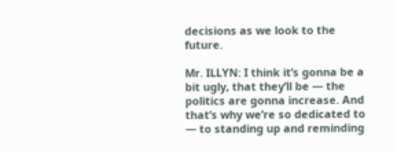decisions as we look to the future.

Mr. ILLYN: I think it’s gonna be a bit ugly, that they’ll be — the politics are gonna increase. And that’s why we’re so dedicated to — to standing up and reminding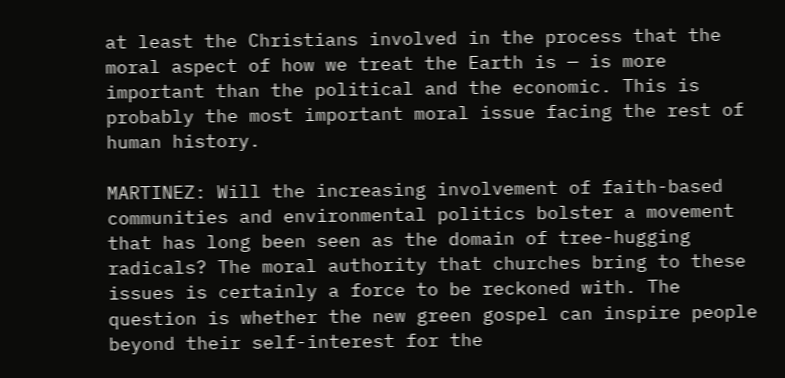at least the Christians involved in the process that the moral aspect of how we treat the Earth is — is more important than the political and the economic. This is probably the most important moral issue facing the rest of human history.

MARTINEZ: Will the increasing involvement of faith-based communities and environmental politics bolster a movement that has long been seen as the domain of tree-hugging radicals? The moral authority that churches bring to these issues is certainly a force to be reckoned with. The question is whether the new green gospel can inspire people beyond their self-interest for the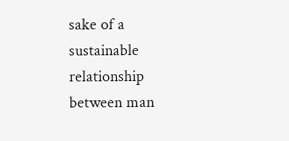sake of a sustainable relationship between man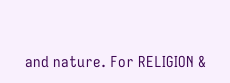and nature. For RELIGION &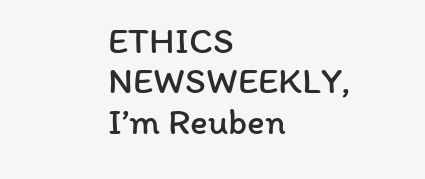ETHICS NEWSWEEKLY, I’m Reuben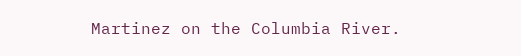Martinez on the Columbia River.